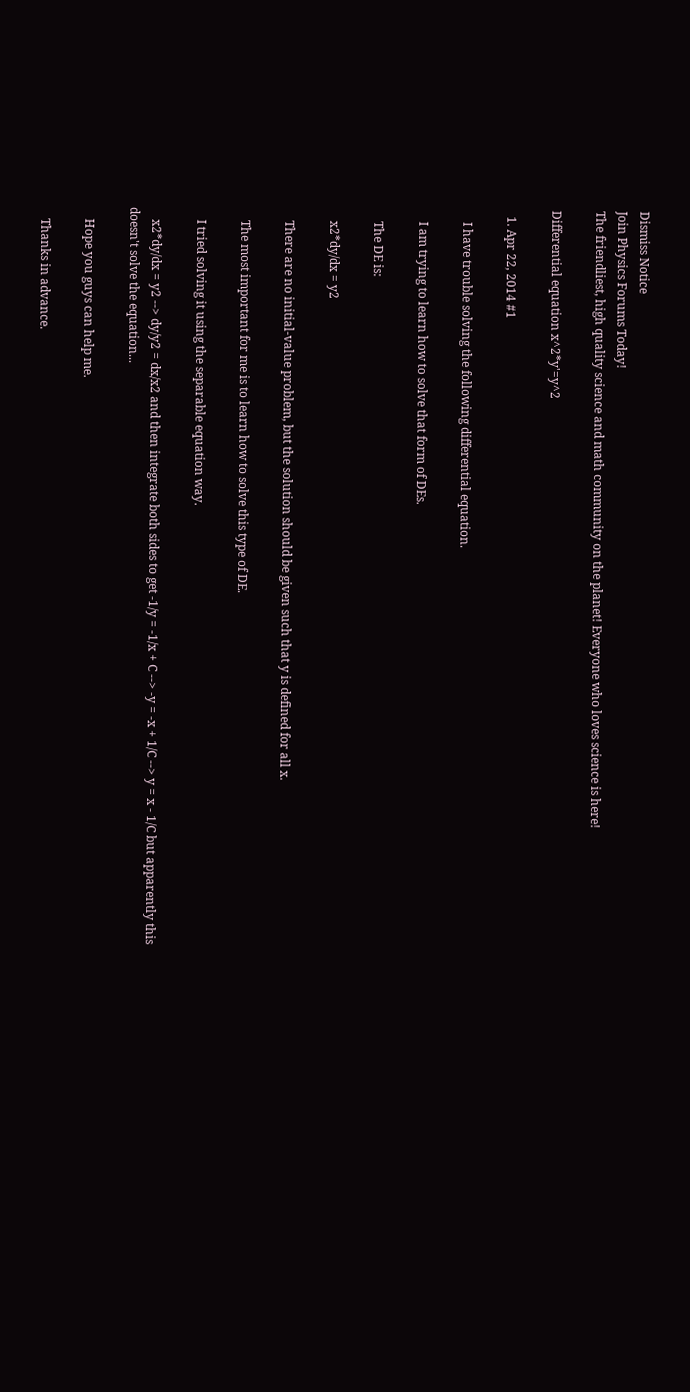Dismiss Notice
Join Physics Forums Today!
The friendliest, high quality science and math community on the planet! Everyone who loves science is here!

Differential equation x^2*y'=y^2

  1. Apr 22, 2014 #1

    I have trouble solving the following differential equation.

    I am trying to learn how to solve that form of DEs.

    The DE is:

    x2*dy/dx = y2

    There are no initial-value problem, but the solution should be given such that y is defined for all x.

    The most important for me is to learn how to solve this type of DE.

    I tried solving it using the separable equation way.

    x2*dy/dx = y2 --> dy/y2 = dx/x2 and then integrate both sides to get -1/y = -1/x + C --> -y = -x + 1/C --> y = x - 1/C but apparently this doesn't solve the equation...

    Hope you guys can help me.

    Thanks in advance.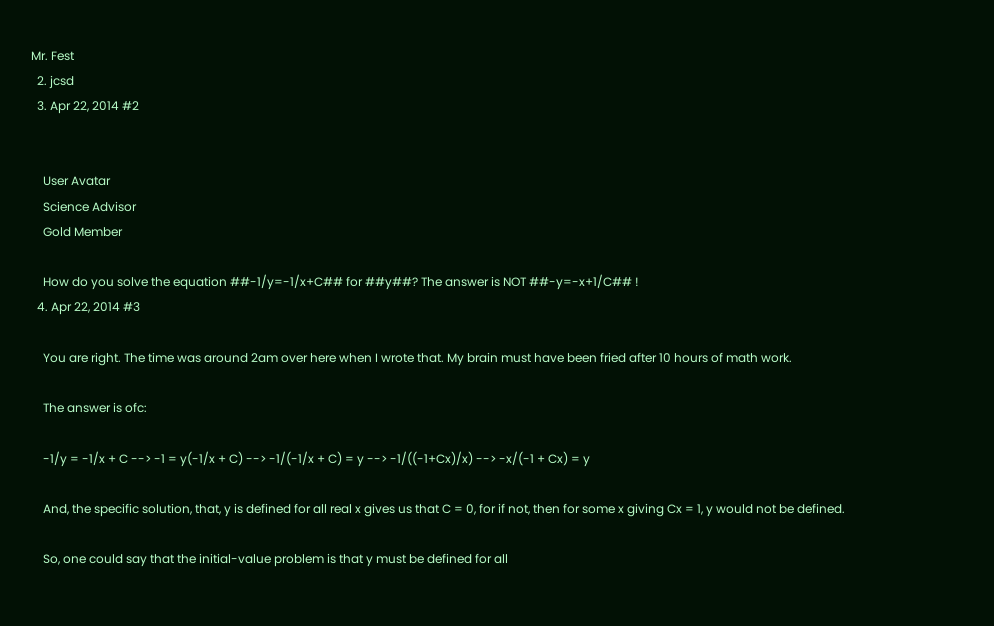Mr. Fest
  2. jcsd
  3. Apr 22, 2014 #2


    User Avatar
    Science Advisor
    Gold Member

    How do you solve the equation ##-1/y=-1/x+C## for ##y##? The answer is NOT ##-y=-x+1/C## !
  4. Apr 22, 2014 #3

    You are right. The time was around 2am over here when I wrote that. My brain must have been fried after 10 hours of math work.

    The answer is ofc:

    -1/y = -1/x + C --> -1 = y(-1/x + C) --> -1/(-1/x + C) = y --> -1/((-1+Cx)/x) --> -x/(-1 + Cx) = y

    And, the specific solution, that, y is defined for all real x gives us that C = 0, for if not, then for some x giving Cx = 1, y would not be defined.

    So, one could say that the initial-value problem is that y must be defined for all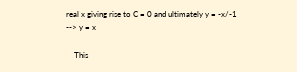real x giving rise to C = 0 and ultimately y = -x/-1 --> y = x

    This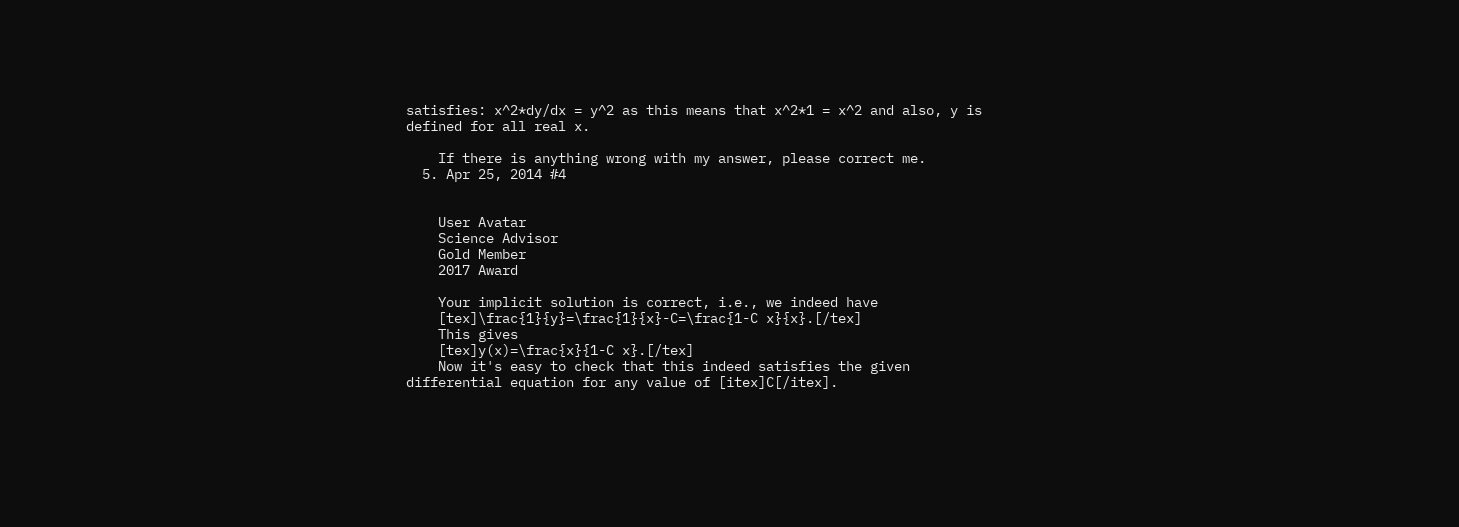satisfies: x^2*dy/dx = y^2 as this means that x^2*1 = x^2 and also, y is defined for all real x.

    If there is anything wrong with my answer, please correct me.
  5. Apr 25, 2014 #4


    User Avatar
    Science Advisor
    Gold Member
    2017 Award

    Your implicit solution is correct, i.e., we indeed have
    [tex]\frac{1}{y}=\frac{1}{x}-C=\frac{1-C x}{x}.[/tex]
    This gives
    [tex]y(x)=\frac{x}{1-C x}.[/tex]
    Now it's easy to check that this indeed satisfies the given differential equation for any value of [itex]C[/itex].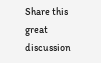Share this great discussion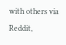with others via Reddit,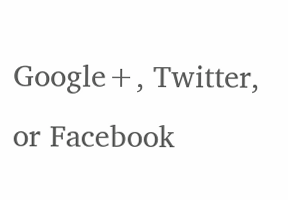Google+, Twitter, or Facebook